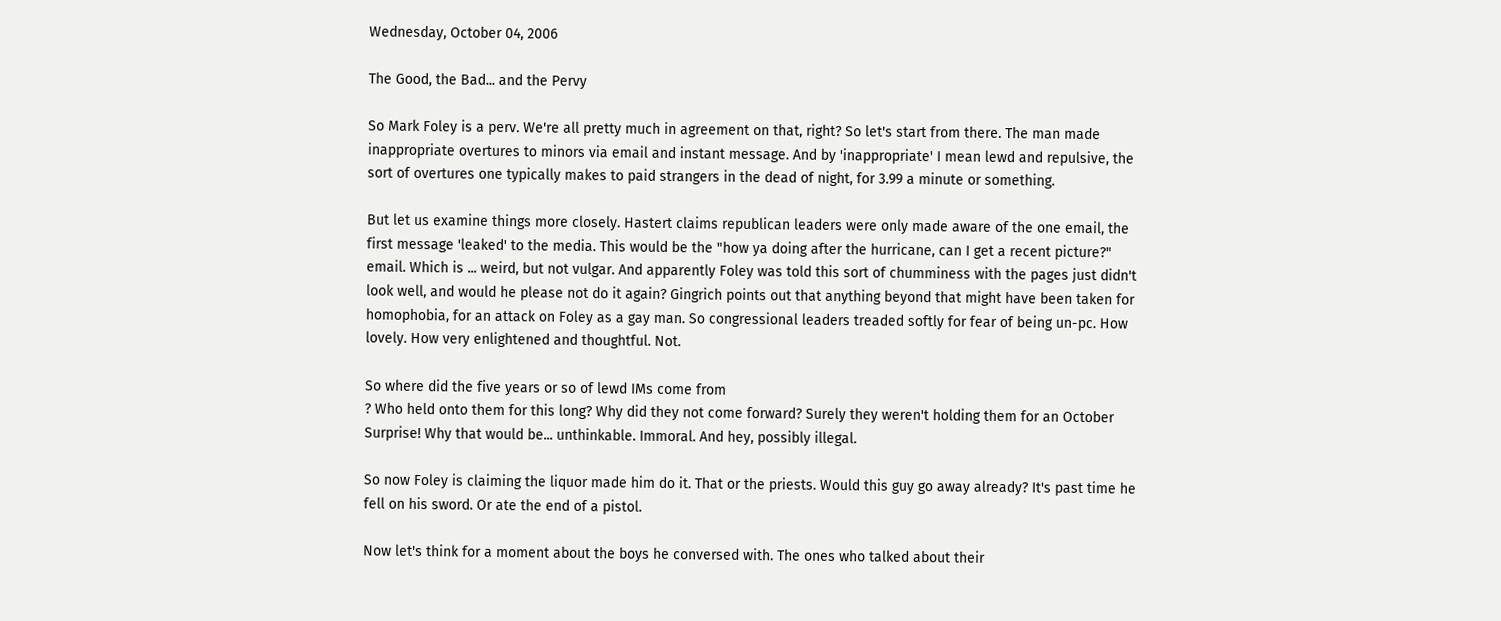Wednesday, October 04, 2006

The Good, the Bad... and the Pervy

So Mark Foley is a perv. We're all pretty much in agreement on that, right? So let's start from there. The man made inappropriate overtures to minors via email and instant message. And by 'inappropriate' I mean lewd and repulsive, the sort of overtures one typically makes to paid strangers in the dead of night, for 3.99 a minute or something.

But let us examine things more closely. Hastert claims republican leaders were only made aware of the one email, the first message 'leaked' to the media. This would be the "how ya doing after the hurricane, can I get a recent picture?" email. Which is ... weird, but not vulgar. And apparently Foley was told this sort of chumminess with the pages just didn't look well, and would he please not do it again? Gingrich points out that anything beyond that might have been taken for homophobia, for an attack on Foley as a gay man. So congressional leaders treaded softly for fear of being un-pc. How lovely. How very enlightened and thoughtful. Not.

So where did the five years or so of lewd IMs come from
? Who held onto them for this long? Why did they not come forward? Surely they weren't holding them for an October Surprise! Why that would be... unthinkable. Immoral. And hey, possibly illegal.

So now Foley is claiming the liquor made him do it. That or the priests. Would this guy go away already? It's past time he fell on his sword. Or ate the end of a pistol.

Now let's think for a moment about the boys he conversed with. The ones who talked about their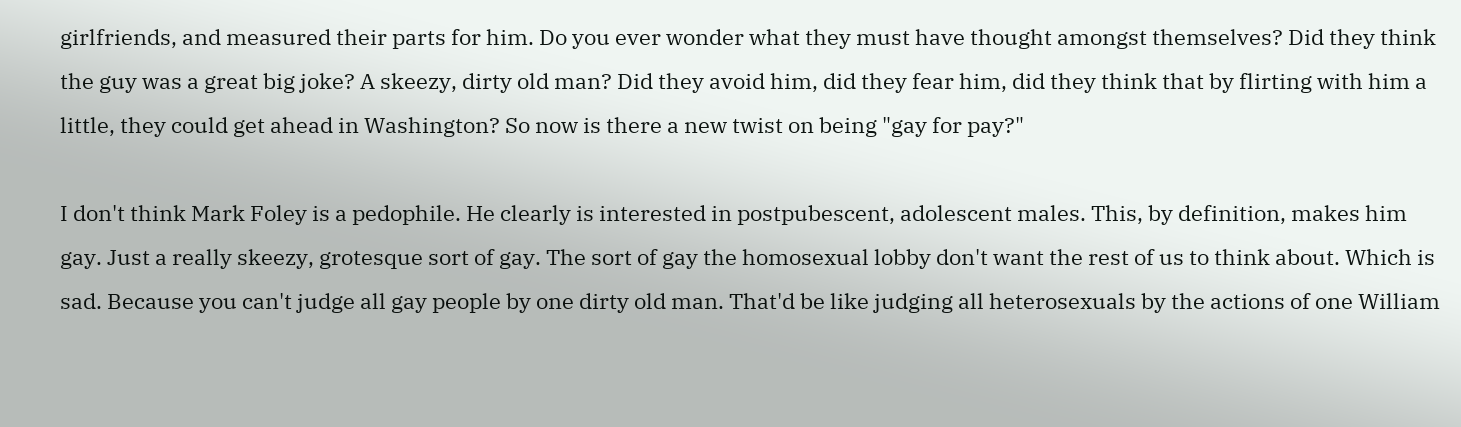girlfriends, and measured their parts for him. Do you ever wonder what they must have thought amongst themselves? Did they think the guy was a great big joke? A skeezy, dirty old man? Did they avoid him, did they fear him, did they think that by flirting with him a little, they could get ahead in Washington? So now is there a new twist on being "gay for pay?"

I don't think Mark Foley is a pedophile. He clearly is interested in postpubescent, adolescent males. This, by definition, makes him gay. Just a really skeezy, grotesque sort of gay. The sort of gay the homosexual lobby don't want the rest of us to think about. Which is sad. Because you can't judge all gay people by one dirty old man. That'd be like judging all heterosexuals by the actions of one William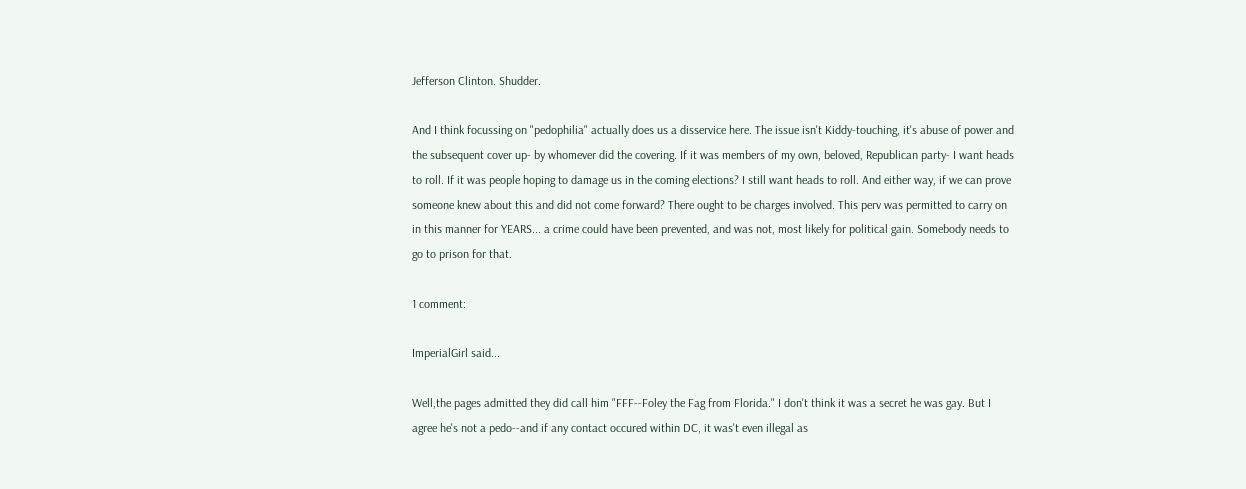Jefferson Clinton. Shudder.

And I think focussing on "pedophilia" actually does us a disservice here. The issue isn't Kiddy-touching, it's abuse of power and the subsequent cover up- by whomever did the covering. If it was members of my own, beloved, Republican party- I want heads to roll. If it was people hoping to damage us in the coming elections? I still want heads to roll. And either way, if we can prove someone knew about this and did not come forward? There ought to be charges involved. This perv was permitted to carry on in this manner for YEARS... a crime could have been prevented, and was not, most likely for political gain. Somebody needs to go to prison for that.

1 comment:

ImperialGirl said...

Well,the pages admitted they did call him "FFF--Foley the Fag from Florida." I don't think it was a secret he was gay. But I agree he's not a pedo--and if any contact occured within DC, it was't even illegal as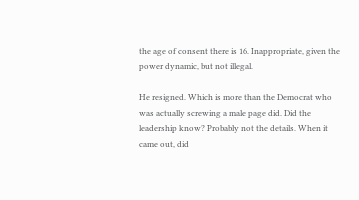the age of consent there is 16. Inappropriate, given the power dynamic, but not illegal.

He resigned. Which is more than the Democrat who was actually screwing a male page did. Did the leadership know? Probably not the details. When it came out, did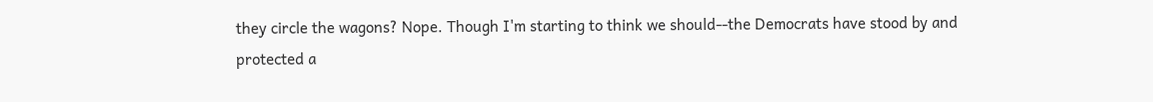they circle the wagons? Nope. Though I'm starting to think we should--the Democrats have stood by and protected a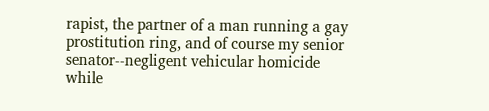rapist, the partner of a man running a gay prostitution ring, and of course my senior senator--negligent vehicular homicide while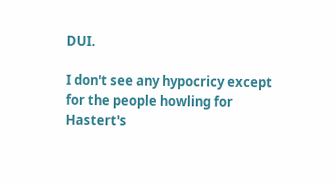DUI.

I don't see any hypocricy except for the people howling for Hastert's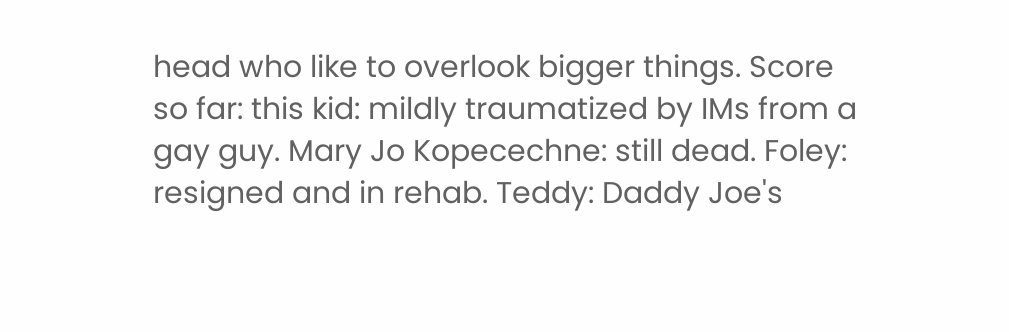head who like to overlook bigger things. Score so far: this kid: mildly traumatized by IMs from a gay guy. Mary Jo Kopecechne: still dead. Foley: resigned and in rehab. Teddy: Daddy Joe's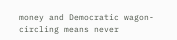money and Democratic wagon-circling means never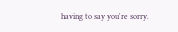having to say you're sorry.